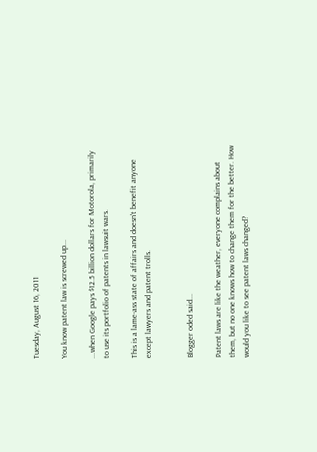Tuesday, August 16, 2011

You know patent law is screwed up...

...when Google pays $12.5 billion dollars for Motorola, primarily to use its portfolio of patents in lawsuit wars.

This is a lame-ass state of affairs and doesn't benefit anyone except lawyers and patent trolls.


Blogger oded said...

Patent laws are like the weather, everyone complains about them, but no one knows how to change them for the better. How would you like to see patent laws changed?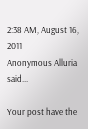2:38 AM, August 16, 2011
Anonymous Alluria said...

Your post have the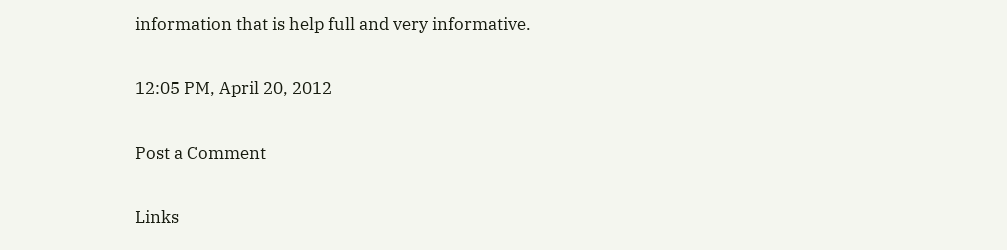information that is help full and very informative.

12:05 PM, April 20, 2012

Post a Comment

Links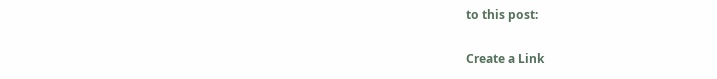to this post:

Create a Link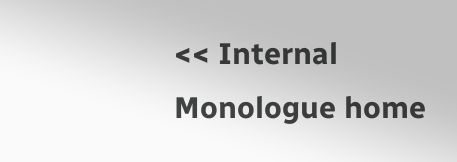<< Internal Monologue home